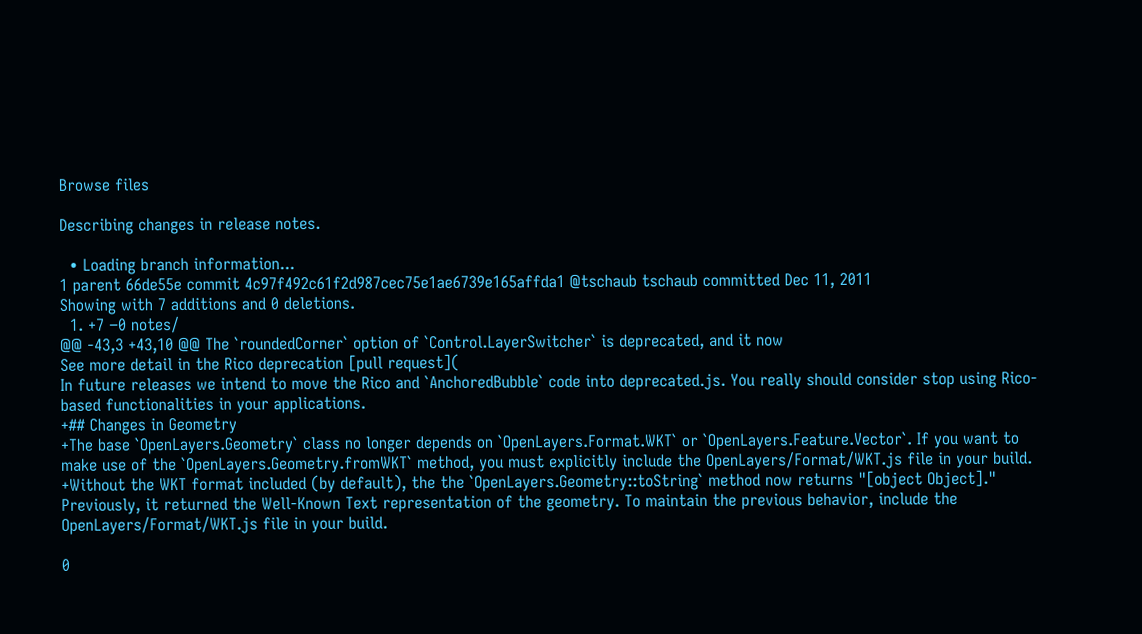Browse files

Describing changes in release notes.

  • Loading branch information...
1 parent 66de55e commit 4c97f492c61f2d987cec75e1ae6739e165affda1 @tschaub tschaub committed Dec 11, 2011
Showing with 7 additions and 0 deletions.
  1. +7 −0 notes/
@@ -43,3 +43,10 @@ The `roundedCorner` option of `Control.LayerSwitcher` is deprecated, and it now
See more detail in the Rico deprecation [pull request](
In future releases we intend to move the Rico and `AnchoredBubble` code into deprecated.js. You really should consider stop using Rico-based functionalities in your applications.
+## Changes in Geometry
+The base `OpenLayers.Geometry` class no longer depends on `OpenLayers.Format.WKT` or `OpenLayers.Feature.Vector`. If you want to make use of the `OpenLayers.Geometry.fromWKT` method, you must explicitly include the OpenLayers/Format/WKT.js file in your build.
+Without the WKT format included (by default), the the `OpenLayers.Geometry::toString` method now returns "[object Object]." Previously, it returned the Well-Known Text representation of the geometry. To maintain the previous behavior, include the OpenLayers/Format/WKT.js file in your build.

0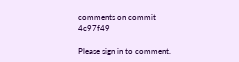comments on commit 4c97f49

Please sign in to comment.